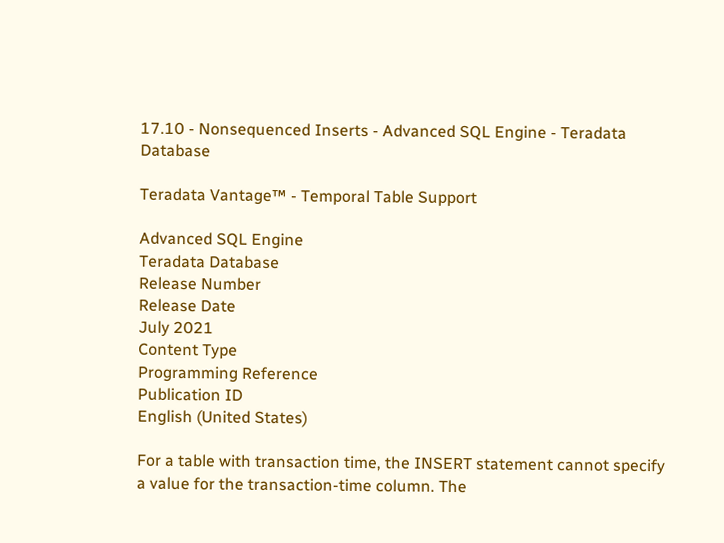17.10 - Nonsequenced Inserts - Advanced SQL Engine - Teradata Database

Teradata Vantage™ - Temporal Table Support

Advanced SQL Engine
Teradata Database
Release Number
Release Date
July 2021
Content Type
Programming Reference
Publication ID
English (United States)

For a table with transaction time, the INSERT statement cannot specify a value for the transaction-time column. The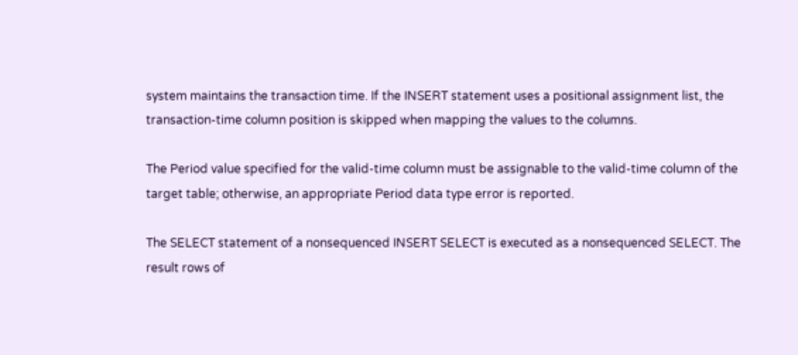system maintains the transaction time. If the INSERT statement uses a positional assignment list, the transaction-time column position is skipped when mapping the values to the columns.

The Period value specified for the valid-time column must be assignable to the valid-time column of the target table; otherwise, an appropriate Period data type error is reported.

The SELECT statement of a nonsequenced INSERT SELECT is executed as a nonsequenced SELECT. The result rows of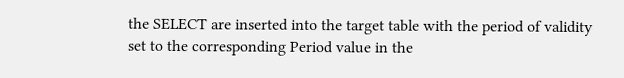the SELECT are inserted into the target table with the period of validity set to the corresponding Period value in the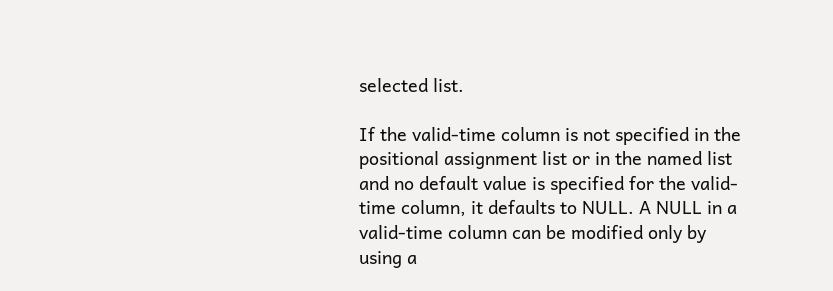selected list.

If the valid-time column is not specified in the positional assignment list or in the named list and no default value is specified for the valid-time column, it defaults to NULL. A NULL in a valid-time column can be modified only by using a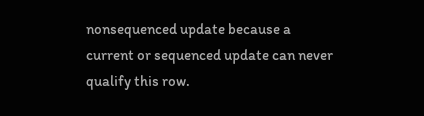nonsequenced update because a current or sequenced update can never qualify this row.